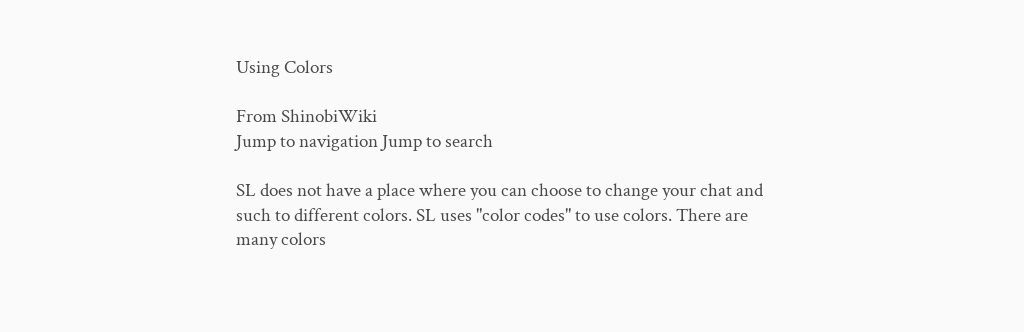Using Colors

From ShinobiWiki
Jump to navigation Jump to search

SL does not have a place where you can choose to change your chat and such to different colors. SL uses "color codes" to use colors. There are many colors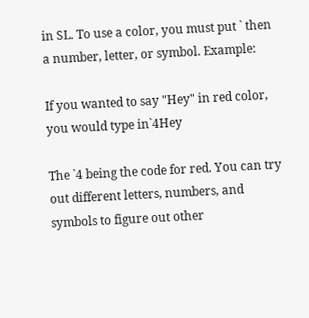in SL. To use a color, you must put ` then a number, letter, or symbol. Example:

If you wanted to say "Hey" in red color, you would type in`4Hey

The `4 being the code for red. You can try out different letters, numbers, and symbols to figure out other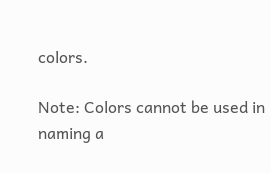colors.

Note: Colors cannot be used in naming a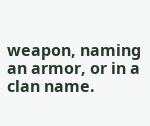weapon, naming an armor, or in a clan name.